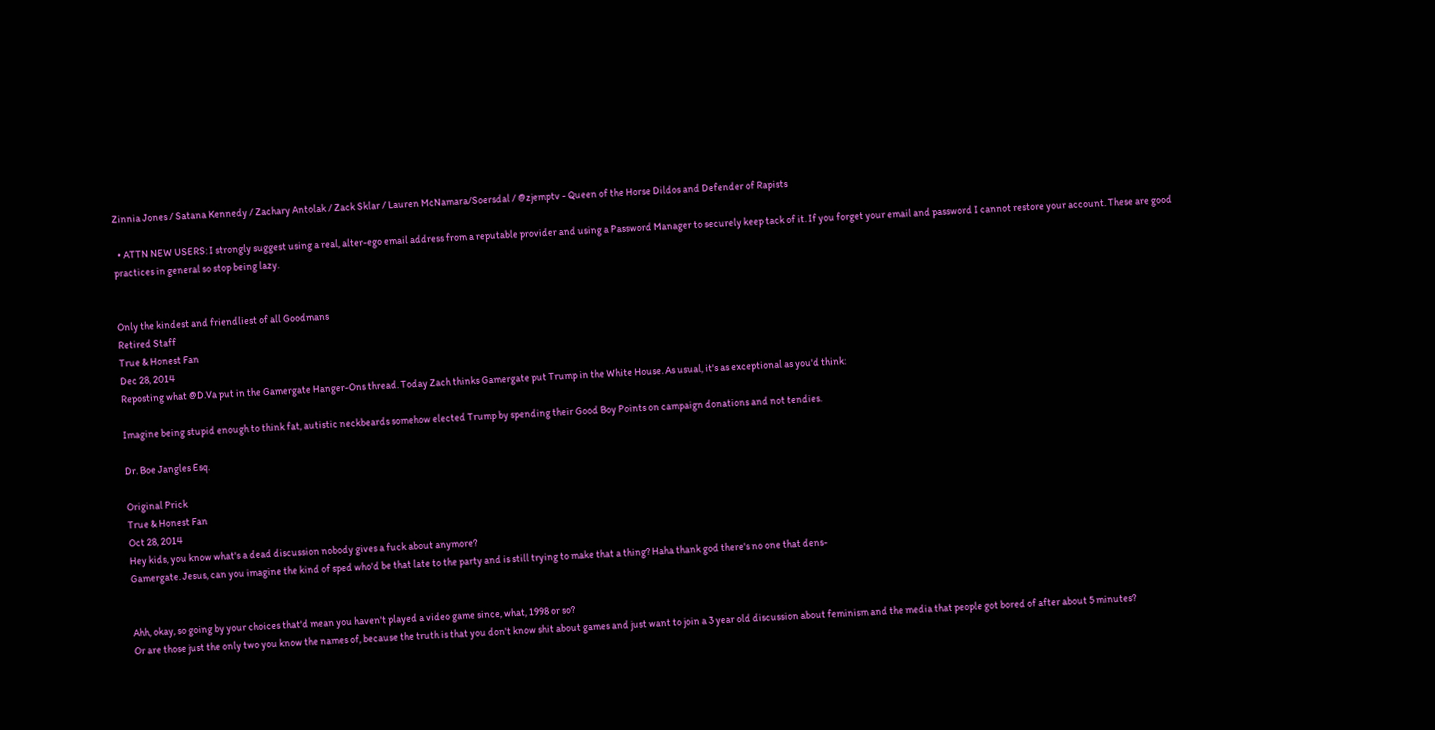Zinnia Jones / Satana Kennedy / Zachary Antolak / Zack Sklar / Lauren McNamara/Soersdal / @zjemptv - Queen of the Horse Dildos and Defender of Rapists

  • ATTN NEW USERS: I strongly suggest using a real, alter-ego email address from a reputable provider and using a Password Manager to securely keep tack of it. If you forget your email and password I cannot restore your account. These are good practices in general so stop being lazy.


Only the kindest and friendliest of all Goodmans
Retired Staff
True & Honest Fan
Dec 28, 2014
Reposting what @D.Va put in the Gamergate Hanger-Ons thread. Today Zach thinks Gamergate put Trump in the White House. As usual, it's as exceptional as you'd think:

Imagine being stupid enough to think fat, autistic neckbeards somehow elected Trump by spending their Good Boy Points on campaign donations and not tendies.

Dr. Boe Jangles Esq.

Original Prick
True & Honest Fan
Oct 28, 2014
Hey kids, you know what's a dead discussion nobody gives a fuck about anymore?
Gamergate. Jesus, can you imagine the kind of sped who'd be that late to the party and is still trying to make that a thing? Haha thank god there's no one that dens-


Ahh, okay, so going by your choices that'd mean you haven't played a video game since, what, 1998 or so?
Or are those just the only two you know the names of, because the truth is that you don't know shit about games and just want to join a 3 year old discussion about feminism and the media that people got bored of after about 5 minutes?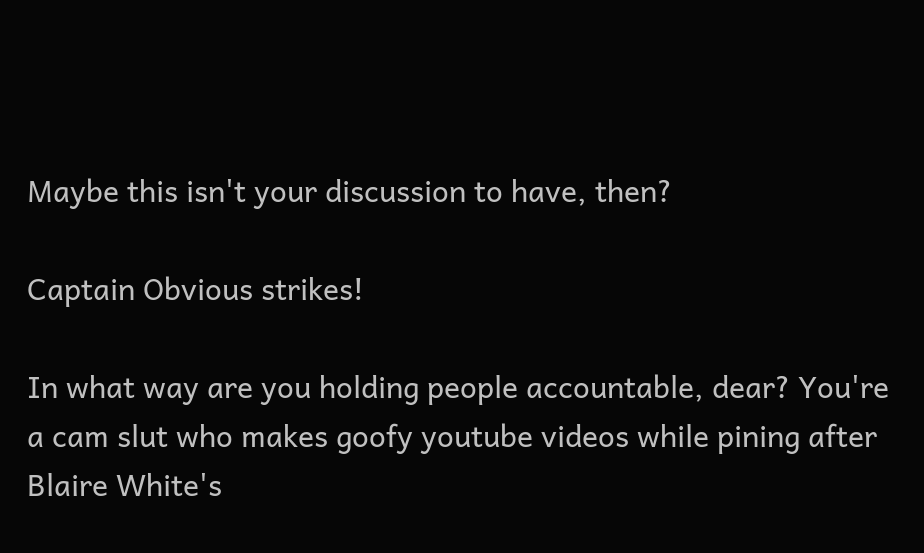Maybe this isn't your discussion to have, then?

Captain Obvious strikes!

In what way are you holding people accountable, dear? You're a cam slut who makes goofy youtube videos while pining after Blaire White's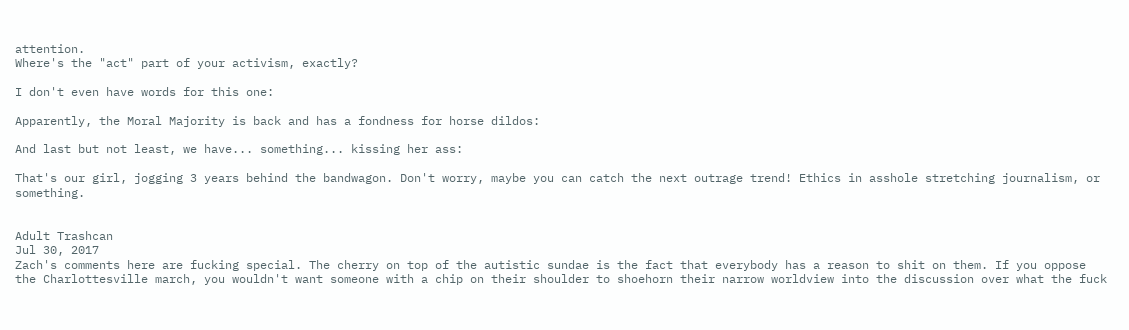attention.
Where's the "act" part of your activism, exactly?

I don't even have words for this one:

Apparently, the Moral Majority is back and has a fondness for horse dildos:

And last but not least, we have... something... kissing her ass:

That's our girl, jogging 3 years behind the bandwagon. Don't worry, maybe you can catch the next outrage trend! Ethics in asshole stretching journalism, or something.


Adult Trashcan
Jul 30, 2017
Zach's comments here are fucking special. The cherry on top of the autistic sundae is the fact that everybody has a reason to shit on them. If you oppose the Charlottesville march, you wouldn't want someone with a chip on their shoulder to shoehorn their narrow worldview into the discussion over what the fuck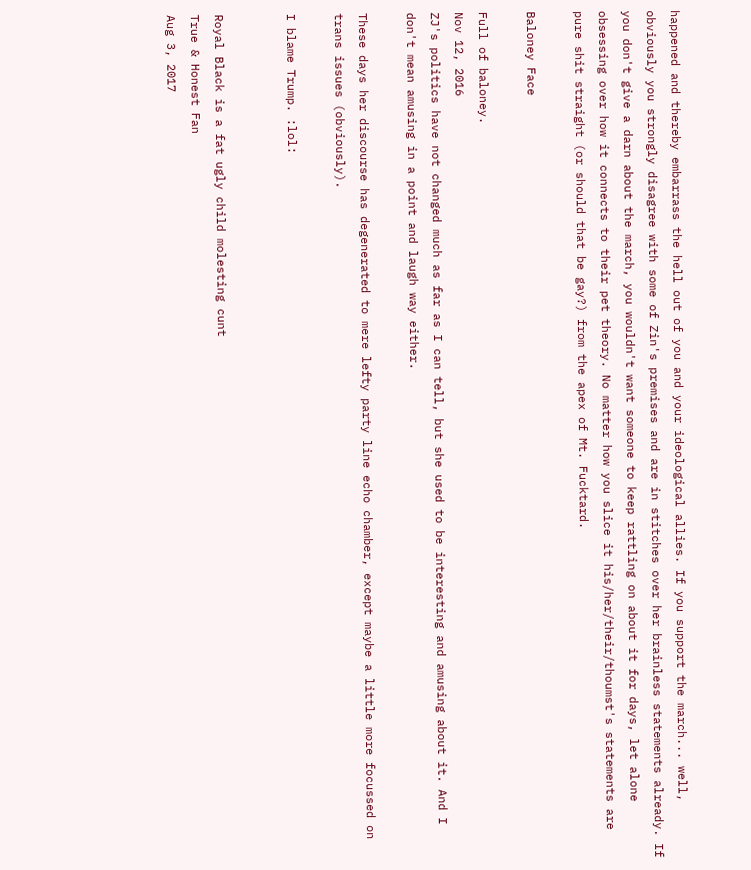happened and thereby embarrass the hell out of you and your ideological allies. If you support the march... well, obviously you strongly disagree with some of Zin's premises and are in stitches over her brainless statements already. If you don't give a darn about the march, you wouldn't want someone to keep rattling on about it for days, let alone obsessing over how it connects to their pet theory. No matter how you slice it his/her/their/thoumst's statements are pure shit straight (or should that be gay?) from the apex of Mt. Fucktard.

Baloney Face

Full of baloney.
Nov 12, 2016
ZJ's politics have not changed much as far as I can tell, but she used to be interesting and amusing about it. And I don't mean amusing in a point and laugh way either.

These days her discourse has degenerated to mere lefty party line echo chamber, except maybe a little more focussed on trans issues (obviously).

I blame Trump. :lol:


Royal Black is a fat ugly child molesting cunt
True & Honest Fan
Aug 3, 2017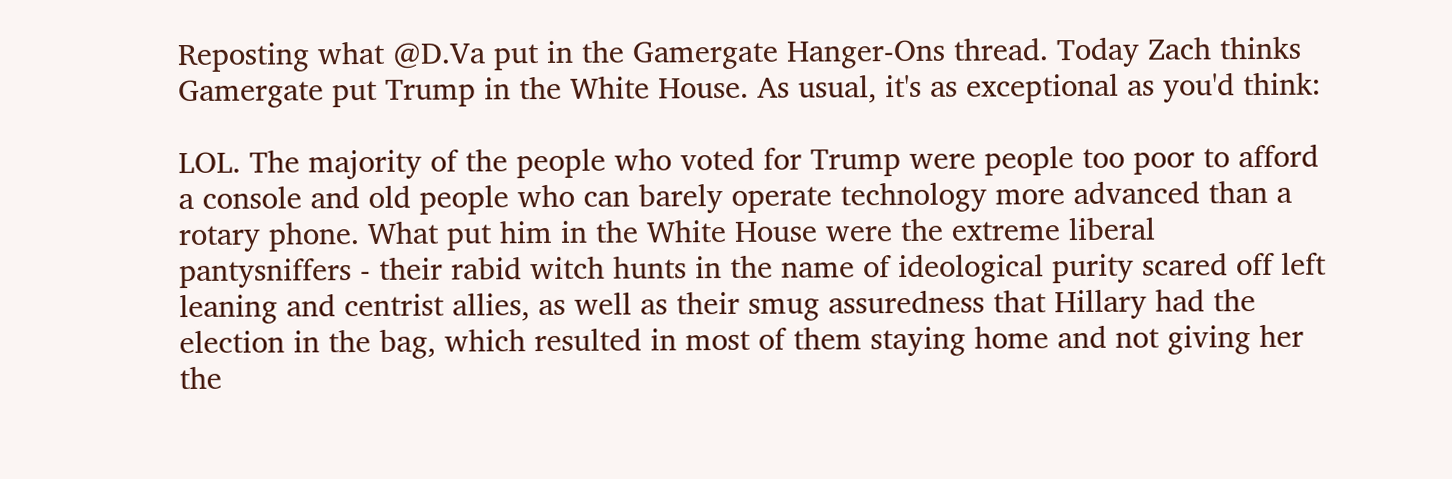Reposting what @D.Va put in the Gamergate Hanger-Ons thread. Today Zach thinks Gamergate put Trump in the White House. As usual, it's as exceptional as you'd think:

LOL. The majority of the people who voted for Trump were people too poor to afford a console and old people who can barely operate technology more advanced than a rotary phone. What put him in the White House were the extreme liberal pantysniffers - their rabid witch hunts in the name of ideological purity scared off left leaning and centrist allies, as well as their smug assuredness that Hillary had the election in the bag, which resulted in most of them staying home and not giving her the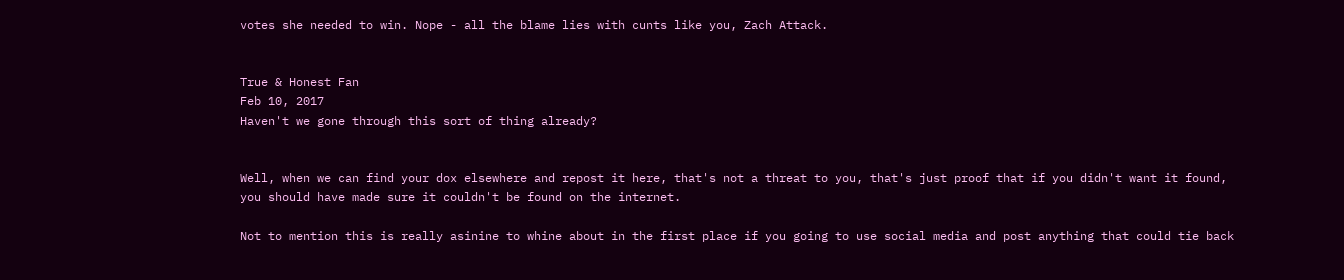votes she needed to win. Nope - all the blame lies with cunts like you, Zach Attack.


True & Honest Fan
Feb 10, 2017
Haven't we gone through this sort of thing already?


Well, when we can find your dox elsewhere and repost it here, that's not a threat to you, that's just proof that if you didn't want it found, you should have made sure it couldn't be found on the internet.

Not to mention this is really asinine to whine about in the first place if you going to use social media and post anything that could tie back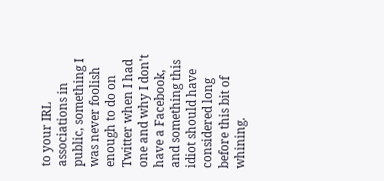to your IRL associations in public, something I was never foolish enough to do on Twitter when I had one and why I don't have a Facebook, and something this idiot should have considered long before this bit of whining.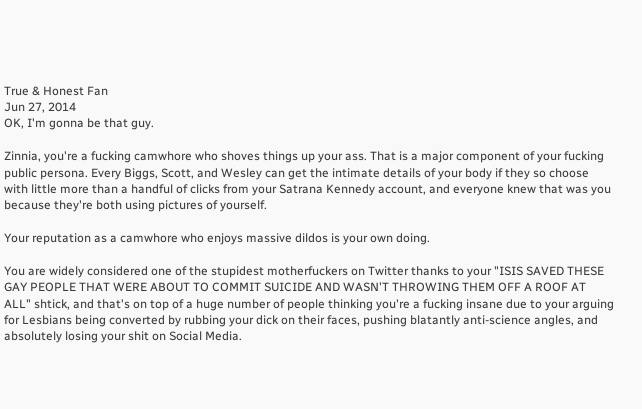True & Honest Fan
Jun 27, 2014
OK, I'm gonna be that guy.

Zinnia, you're a fucking camwhore who shoves things up your ass. That is a major component of your fucking public persona. Every Biggs, Scott, and Wesley can get the intimate details of your body if they so choose with little more than a handful of clicks from your Satrana Kennedy account, and everyone knew that was you because they're both using pictures of yourself.

Your reputation as a camwhore who enjoys massive dildos is your own doing.

You are widely considered one of the stupidest motherfuckers on Twitter thanks to your "ISIS SAVED THESE GAY PEOPLE THAT WERE ABOUT TO COMMIT SUICIDE AND WASN'T THROWING THEM OFF A ROOF AT ALL" shtick, and that's on top of a huge number of people thinking you're a fucking insane due to your arguing for Lesbians being converted by rubbing your dick on their faces, pushing blatantly anti-science angles, and absolutely losing your shit on Social Media.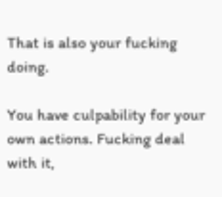That is also your fucking doing.

You have culpability for your own actions. Fucking deal with it,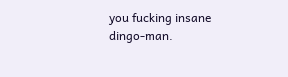you fucking insane dingo-man.